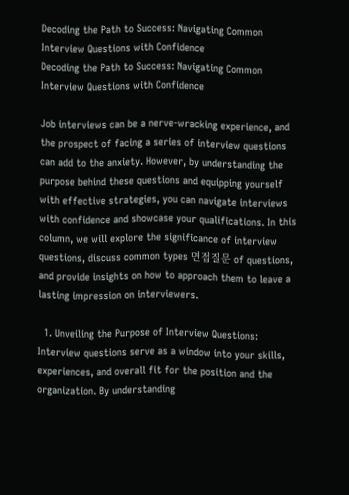Decoding the Path to Success: Navigating Common Interview Questions with Confidence
Decoding the Path to Success: Navigating Common Interview Questions with Confidence

Job interviews can be a nerve-wracking experience, and the prospect of facing a series of interview questions can add to the anxiety. However, by understanding the purpose behind these questions and equipping yourself with effective strategies, you can navigate interviews with confidence and showcase your qualifications. In this column, we will explore the significance of interview questions, discuss common types 면접질문 of questions, and provide insights on how to approach them to leave a lasting impression on interviewers.

  1. Unveiling the Purpose of Interview Questions: Interview questions serve as a window into your skills, experiences, and overall fit for the position and the organization. By understanding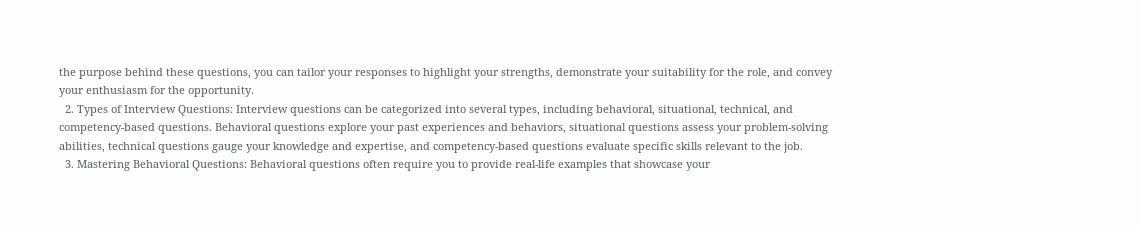the purpose behind these questions, you can tailor your responses to highlight your strengths, demonstrate your suitability for the role, and convey your enthusiasm for the opportunity.
  2. Types of Interview Questions: Interview questions can be categorized into several types, including behavioral, situational, technical, and competency-based questions. Behavioral questions explore your past experiences and behaviors, situational questions assess your problem-solving abilities, technical questions gauge your knowledge and expertise, and competency-based questions evaluate specific skills relevant to the job.
  3. Mastering Behavioral Questions: Behavioral questions often require you to provide real-life examples that showcase your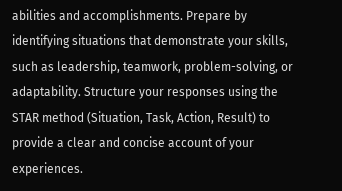abilities and accomplishments. Prepare by identifying situations that demonstrate your skills, such as leadership, teamwork, problem-solving, or adaptability. Structure your responses using the STAR method (Situation, Task, Action, Result) to provide a clear and concise account of your experiences.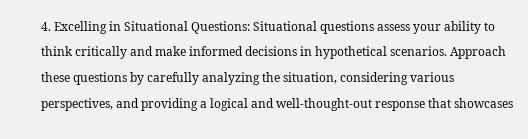4. Excelling in Situational Questions: Situational questions assess your ability to think critically and make informed decisions in hypothetical scenarios. Approach these questions by carefully analyzing the situation, considering various perspectives, and providing a logical and well-thought-out response that showcases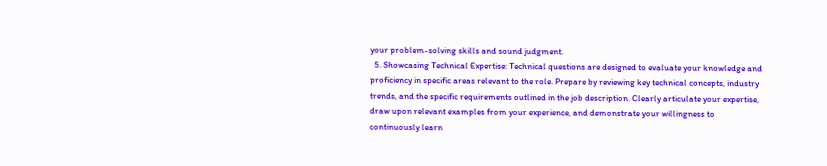your problem-solving skills and sound judgment.
  5. Showcasing Technical Expertise: Technical questions are designed to evaluate your knowledge and proficiency in specific areas relevant to the role. Prepare by reviewing key technical concepts, industry trends, and the specific requirements outlined in the job description. Clearly articulate your expertise, draw upon relevant examples from your experience, and demonstrate your willingness to continuously learn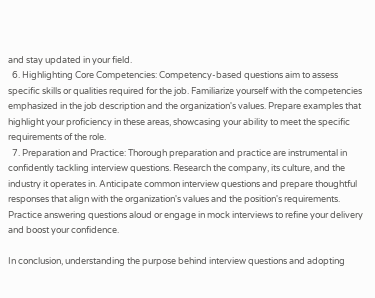and stay updated in your field.
  6. Highlighting Core Competencies: Competency-based questions aim to assess specific skills or qualities required for the job. Familiarize yourself with the competencies emphasized in the job description and the organization's values. Prepare examples that highlight your proficiency in these areas, showcasing your ability to meet the specific requirements of the role.
  7. Preparation and Practice: Thorough preparation and practice are instrumental in confidently tackling interview questions. Research the company, its culture, and the industry it operates in. Anticipate common interview questions and prepare thoughtful responses that align with the organization's values and the position's requirements. Practice answering questions aloud or engage in mock interviews to refine your delivery and boost your confidence.

In conclusion, understanding the purpose behind interview questions and adopting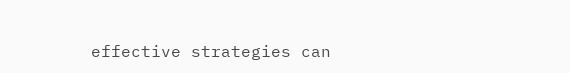effective strategies can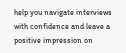help you navigate interviews with confidence and leave a positive impression on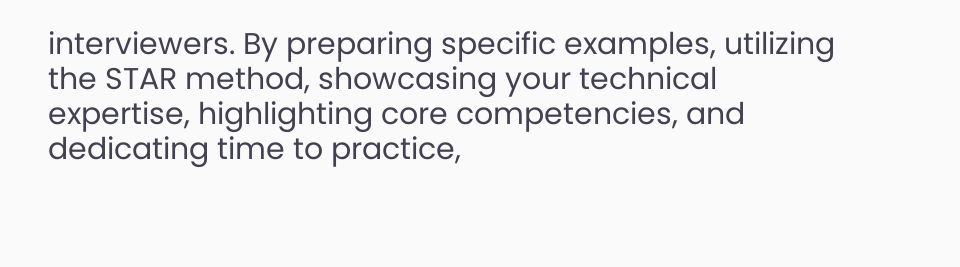interviewers. By preparing specific examples, utilizing the STAR method, showcasing your technical expertise, highlighting core competencies, and dedicating time to practice,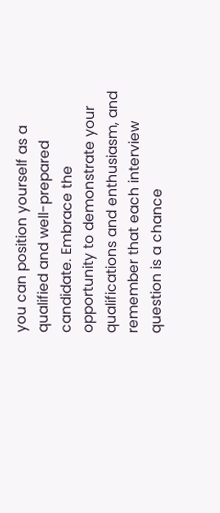you can position yourself as a qualified and well-prepared candidate. Embrace the opportunity to demonstrate your qualifications and enthusiasm, and remember that each interview question is a chance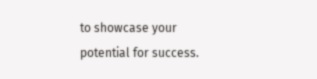to showcase your potential for success.